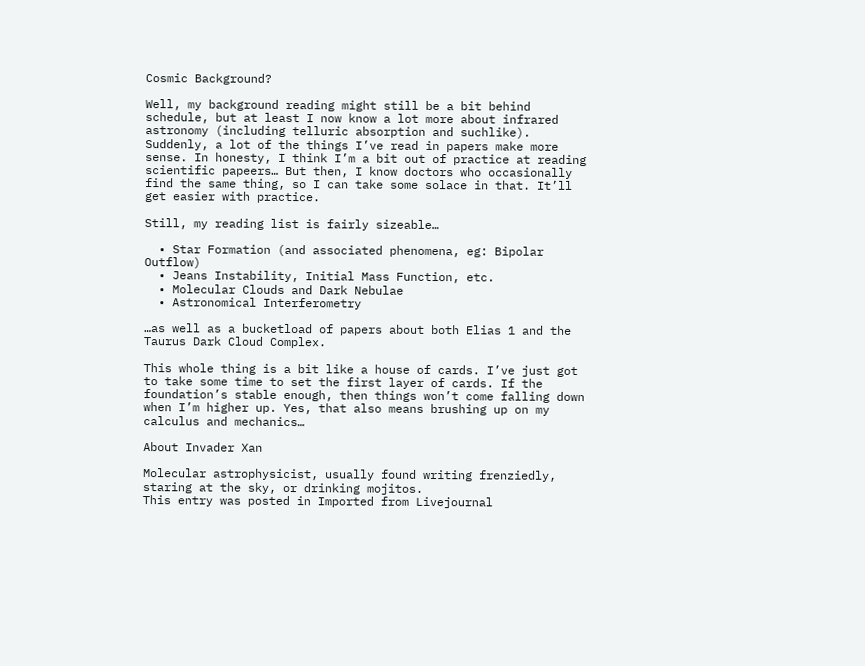Cosmic Background?

Well, my background reading might still be a bit behind schedule, but at least I now know a lot more about infrared astronomy (including telluric absorption and suchlike). Suddenly, a lot of the things I’ve read in papers make more sense. In honesty, I think I’m a bit out of practice at reading scientific papeers… But then, I know doctors who occasionally find the same thing, so I can take some solace in that. It’ll get easier with practice.

Still, my reading list is fairly sizeable…

  • Star Formation (and associated phenomena, eg: Bipolar Outflow)
  • Jeans Instability, Initial Mass Function, etc.
  • Molecular Clouds and Dark Nebulae
  • Astronomical Interferometry

…as well as a bucketload of papers about both Elias 1 and the Taurus Dark Cloud Complex.

This whole thing is a bit like a house of cards. I’ve just got to take some time to set the first layer of cards. If the foundation’s stable enough, then things won’t come falling down when I’m higher up. Yes, that also means brushing up on my calculus and mechanics…

About Invader Xan

Molecular astrophysicist, usually found writing frenziedly, staring at the sky, or drinking mojitos.
This entry was posted in Imported from Livejournal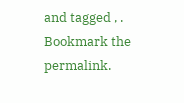and tagged , . Bookmark the permalink.